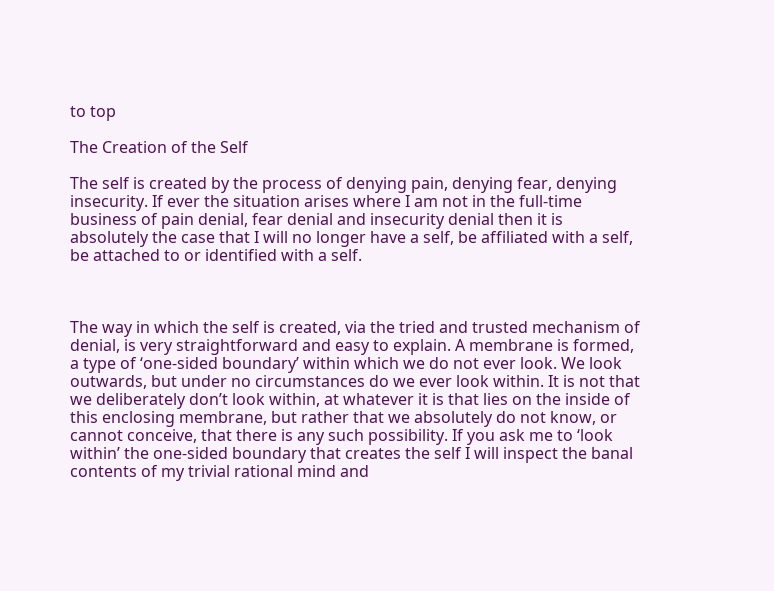to top

The Creation of the Self

The self is created by the process of denying pain, denying fear, denying insecurity. If ever the situation arises where I am not in the full-time business of pain denial, fear denial and insecurity denial then it is absolutely the case that I will no longer have a self, be affiliated with a self, be attached to or identified with a self.



The way in which the self is created, via the tried and trusted mechanism of denial, is very straightforward and easy to explain. A membrane is formed, a type of ‘one-sided boundary’ within which we do not ever look. We look outwards, but under no circumstances do we ever look within. It is not that we deliberately don’t look within, at whatever it is that lies on the inside of this enclosing membrane, but rather that we absolutely do not know, or cannot conceive, that there is any such possibility. If you ask me to ‘look within’ the one-sided boundary that creates the self I will inspect the banal contents of my trivial rational mind and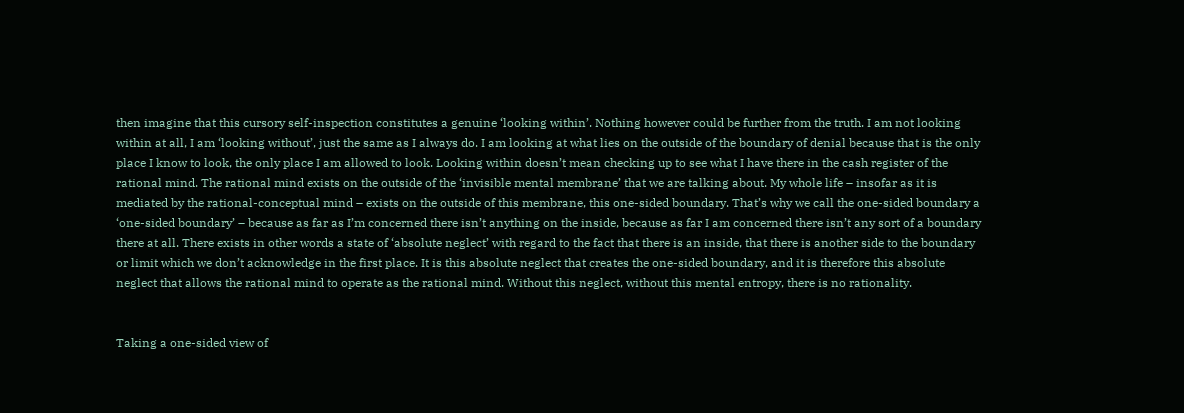then imagine that this cursory self-inspection constitutes a genuine ‘looking within’. Nothing however could be further from the truth. I am not looking within at all, I am ‘looking without’, just the same as I always do. I am looking at what lies on the outside of the boundary of denial because that is the only place I know to look, the only place I am allowed to look. Looking within doesn’t mean checking up to see what I have there in the cash register of the rational mind. The rational mind exists on the outside of the ‘invisible mental membrane’ that we are talking about. My whole life – insofar as it is mediated by the rational-conceptual mind – exists on the outside of this membrane, this one-sided boundary. That’s why we call the one-sided boundary a ‘one-sided boundary’ – because as far as I’m concerned there isn’t anything on the inside, because as far I am concerned there isn’t any sort of a boundary there at all. There exists in other words a state of ‘absolute neglect’ with regard to the fact that there is an inside, that there is another side to the boundary or limit which we don’t acknowledge in the first place. It is this absolute neglect that creates the one-sided boundary, and it is therefore this absolute neglect that allows the rational mind to operate as the rational mind. Without this neglect, without this mental entropy, there is no rationality.


Taking a one-sided view of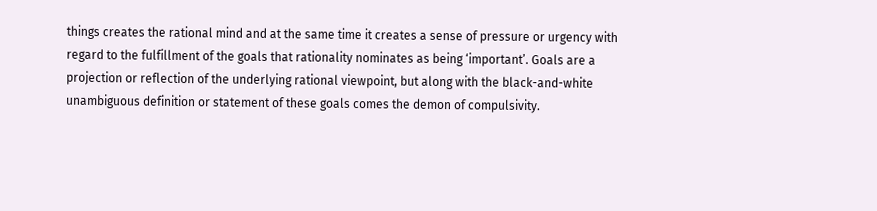things creates the rational mind and at the same time it creates a sense of pressure or urgency with regard to the fulfillment of the goals that rationality nominates as being ‘important’. Goals are a projection or reflection of the underlying rational viewpoint, but along with the black-and-white unambiguous definition or statement of these goals comes the demon of compulsivity.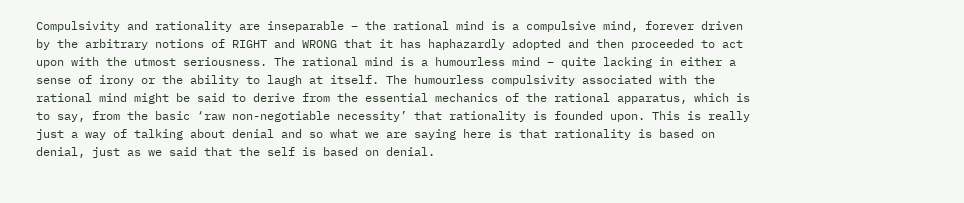Compulsivity and rationality are inseparable – the rational mind is a compulsive mind, forever driven by the arbitrary notions of RIGHT and WRONG that it has haphazardly adopted and then proceeded to act upon with the utmost seriousness. The rational mind is a humourless mind – quite lacking in either a sense of irony or the ability to laugh at itself. The humourless compulsivity associated with the rational mind might be said to derive from the essential mechanics of the rational apparatus, which is to say, from the basic ‘raw non-negotiable necessity’ that rationality is founded upon. This is really just a way of talking about denial and so what we are saying here is that rationality is based on denial, just as we said that the self is based on denial.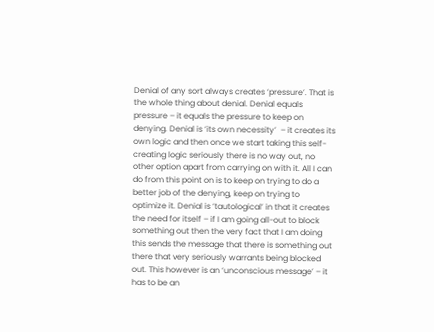Denial of any sort always creates ‘pressure’. That is the whole thing about denial. Denial equals pressure – it equals the pressure to keep on denying. Denial is ‘its own necessity’  – it creates its own logic and then once we start taking this self-creating logic seriously there is no way out, no other option apart from carrying on with it. All I can do from this point on is to keep on trying to do a better job of the denying, keep on trying to optimize it. Denial is ‘tautological’ in that it creates the need for itself – if I am going all-out to block something out then the very fact that I am doing this sends the message that there is something out there that very seriously warrants being blocked out. This however is an ‘unconscious message’ – it has to be an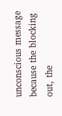unconscious message because the blocking out, the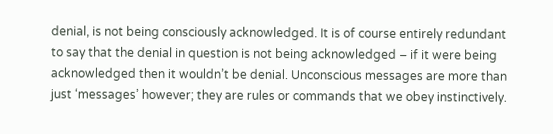denial, is not being consciously acknowledged. It is of course entirely redundant to say that the denial in question is not being acknowledged – if it were being acknowledged then it wouldn’t be denial. Unconscious messages are more than just ‘messages’ however; they are rules or commands that we obey instinctively.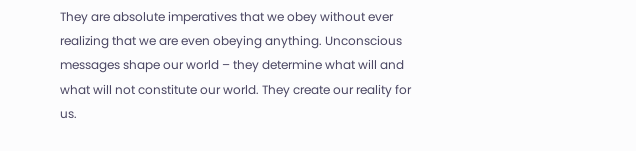They are absolute imperatives that we obey without ever realizing that we are even obeying anything. Unconscious messages shape our world – they determine what will and what will not constitute our world. They create our reality for us.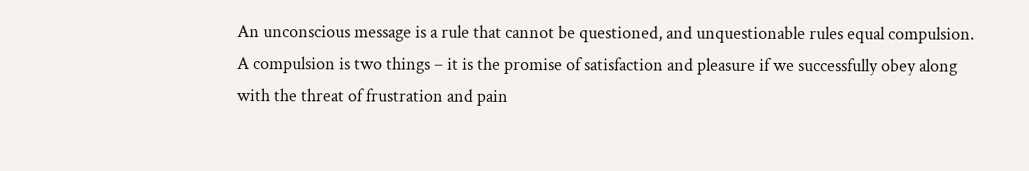An unconscious message is a rule that cannot be questioned, and unquestionable rules equal compulsion. A compulsion is two things – it is the promise of satisfaction and pleasure if we successfully obey along with the threat of frustration and pain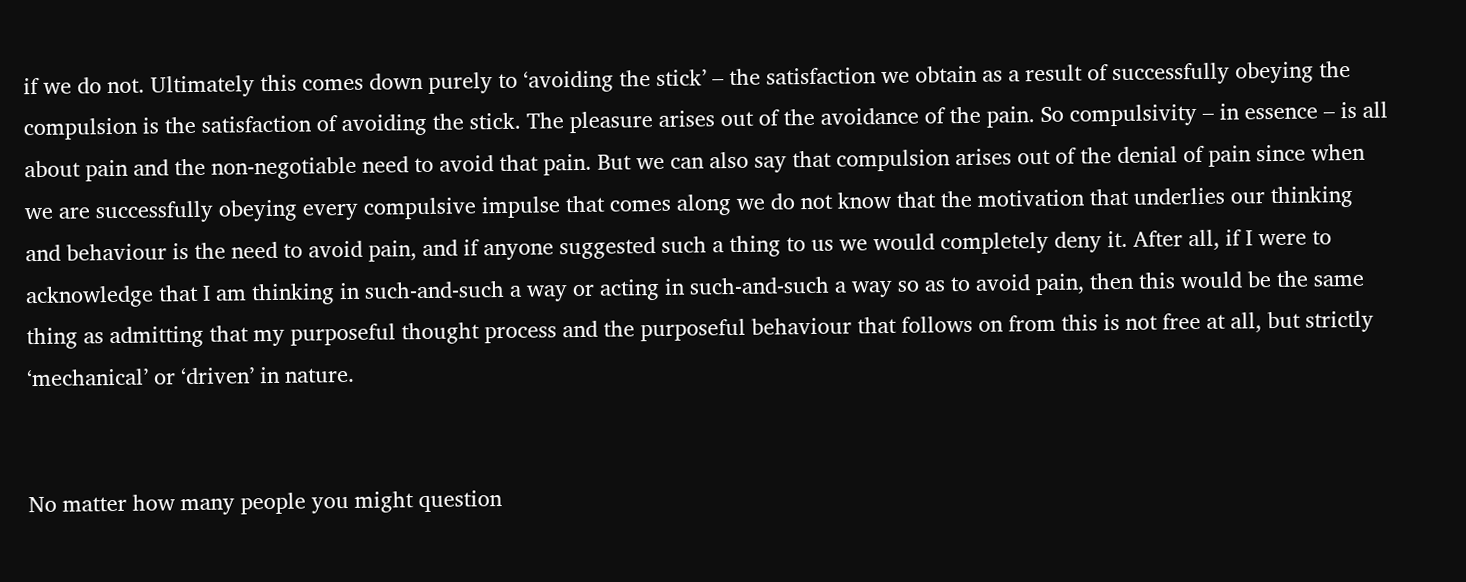if we do not. Ultimately this comes down purely to ‘avoiding the stick’ – the satisfaction we obtain as a result of successfully obeying the compulsion is the satisfaction of avoiding the stick. The pleasure arises out of the avoidance of the pain. So compulsivity – in essence – is all about pain and the non-negotiable need to avoid that pain. But we can also say that compulsion arises out of the denial of pain since when we are successfully obeying every compulsive impulse that comes along we do not know that the motivation that underlies our thinking and behaviour is the need to avoid pain, and if anyone suggested such a thing to us we would completely deny it. After all, if I were to acknowledge that I am thinking in such-and-such a way or acting in such-and-such a way so as to avoid pain, then this would be the same thing as admitting that my purposeful thought process and the purposeful behaviour that follows on from this is not free at all, but strictly ‘mechanical’ or ‘driven’ in nature.


No matter how many people you might question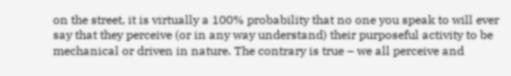on the street, it is virtually a 100% probability that no one you speak to will ever say that they perceive (or in any way understand) their purposeful activity to be mechanical or driven in nature. The contrary is true – we all perceive and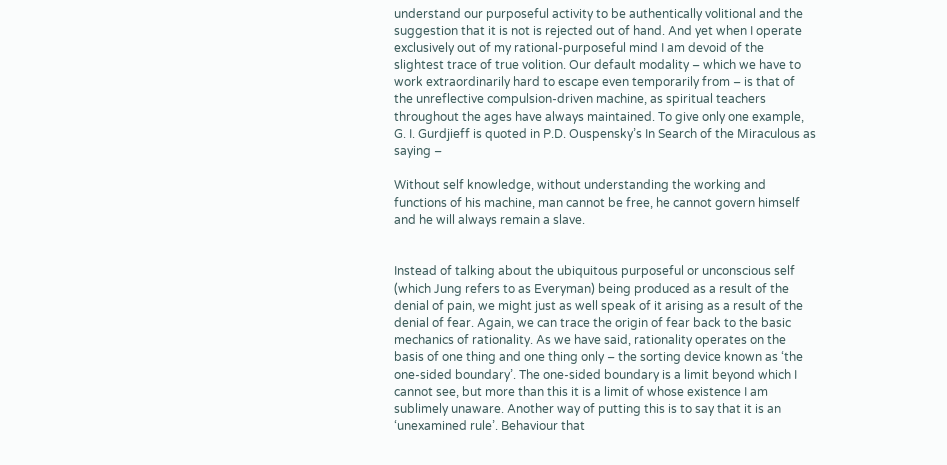understand our purposeful activity to be authentically volitional and the suggestion that it is not is rejected out of hand. And yet when I operate exclusively out of my rational-purposeful mind I am devoid of the slightest trace of true volition. Our default modality – which we have to work extraordinarily hard to escape even temporarily from – is that of the unreflective compulsion-driven machine, as spiritual teachers throughout the ages have always maintained. To give only one example, G. I. Gurdjieff is quoted in P.D. Ouspensky’s In Search of the Miraculous as saying –

Without self knowledge, without understanding the working and functions of his machine, man cannot be free, he cannot govern himself and he will always remain a slave.


Instead of talking about the ubiquitous purposeful or unconscious self (which Jung refers to as Everyman) being produced as a result of the denial of pain, we might just as well speak of it arising as a result of the denial of fear. Again, we can trace the origin of fear back to the basic mechanics of rationality. As we have said, rationality operates on the basis of one thing and one thing only – the sorting device known as ‘the one-sided boundary’. The one-sided boundary is a limit beyond which I cannot see, but more than this it is a limit of whose existence I am sublimely unaware. Another way of putting this is to say that it is an ‘unexamined rule’. Behaviour that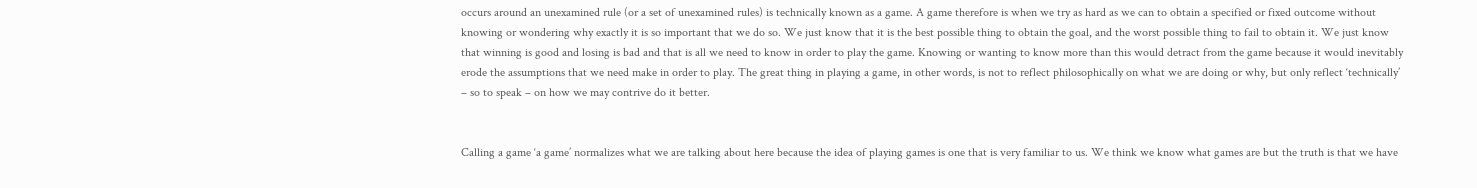occurs around an unexamined rule (or a set of unexamined rules) is technically known as a game. A game therefore is when we try as hard as we can to obtain a specified or fixed outcome without knowing or wondering why exactly it is so important that we do so. We just know that it is the best possible thing to obtain the goal, and the worst possible thing to fail to obtain it. We just know that winning is good and losing is bad and that is all we need to know in order to play the game. Knowing or wanting to know more than this would detract from the game because it would inevitably erode the assumptions that we need make in order to play. The great thing in playing a game, in other words, is not to reflect philosophically on what we are doing or why, but only reflect ‘technically’ – so to speak – on how we may contrive do it better.


Calling a game ‘a game’ normalizes what we are talking about here because the idea of playing games is one that is very familiar to us. We think we know what games are but the truth is that we have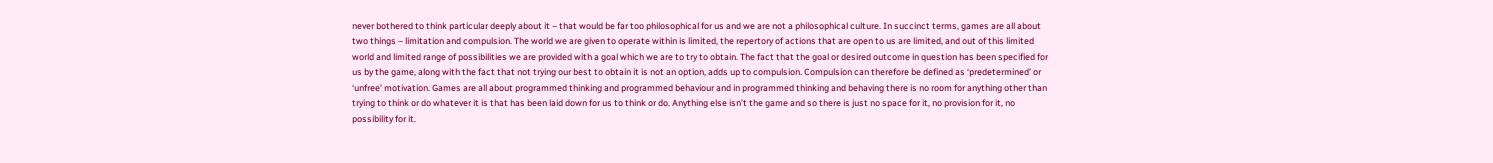never bothered to think particular deeply about it – that would be far too philosophical for us and we are not a philosophical culture. In succinct terms, games are all about two things – limitation and compulsion. The world we are given to operate within is limited, the repertory of actions that are open to us are limited, and out of this limited world and limited range of possibilities we are provided with a goal which we are to try to obtain. The fact that the goal or desired outcome in question has been specified for us by the game, along with the fact that not trying our best to obtain it is not an option, adds up to compulsion. Compulsion can therefore be defined as ‘predetermined’ or ‘unfree’ motivation. Games are all about programmed thinking and programmed behaviour and in programmed thinking and behaving there is no room for anything other than trying to think or do whatever it is that has been laid down for us to think or do. Anything else isn’t the game and so there is just no space for it, no provision for it, no possibility for it.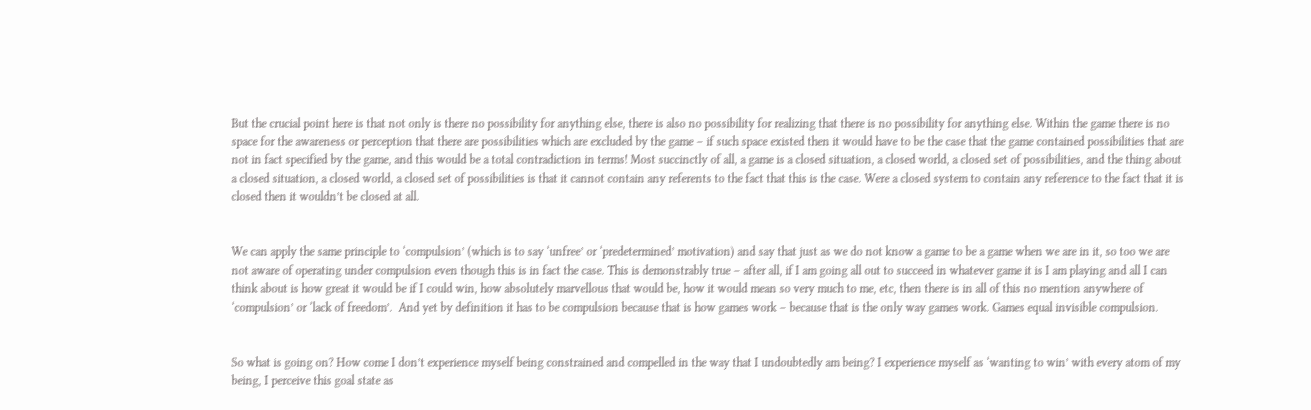But the crucial point here is that not only is there no possibility for anything else, there is also no possibility for realizing that there is no possibility for anything else. Within the game there is no space for the awareness or perception that there are possibilities which are excluded by the game – if such space existed then it would have to be the case that the game contained possibilities that are not in fact specified by the game, and this would be a total contradiction in terms! Most succinctly of all, a game is a closed situation, a closed world, a closed set of possibilities, and the thing about a closed situation, a closed world, a closed set of possibilities is that it cannot contain any referents to the fact that this is the case. Were a closed system to contain any reference to the fact that it is closed then it wouldn’t be closed at all.


We can apply the same principle to ‘compulsion’ (which is to say ‘unfree’ or ‘predetermined’ motivation) and say that just as we do not know a game to be a game when we are in it, so too we are not aware of operating under compulsion even though this is in fact the case. This is demonstrably true – after all, if I am going all out to succeed in whatever game it is I am playing and all I can think about is how great it would be if I could win, how absolutely marvellous that would be, how it would mean so very much to me, etc, then there is in all of this no mention anywhere of ‘compulsion’ or ‘lack of freedom’.  And yet by definition it has to be compulsion because that is how games work – because that is the only way games work. Games equal invisible compulsion.


So what is going on? How come I don’t experience myself being constrained and compelled in the way that I undoubtedly am being? I experience myself as ‘wanting to win’ with every atom of my being, I perceive this goal state as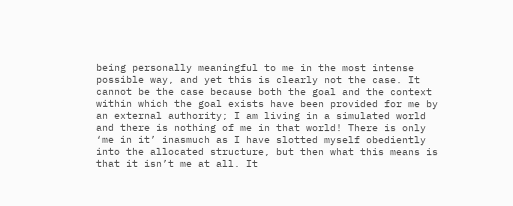being personally meaningful to me in the most intense possible way, and yet this is clearly not the case. It cannot be the case because both the goal and the context within which the goal exists have been provided for me by an external authority; I am living in a simulated world and there is nothing of me in that world! There is only ‘me in it’ inasmuch as I have slotted myself obediently into the allocated structure, but then what this means is that it isn’t me at all. It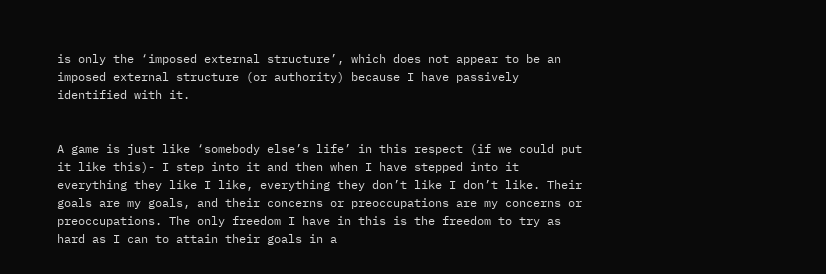is only the ‘imposed external structure’, which does not appear to be an imposed external structure (or authority) because I have passively identified with it.


A game is just like ‘somebody else’s life’ in this respect (if we could put it like this)- I step into it and then when I have stepped into it everything they like I like, everything they don’t like I don’t like. Their goals are my goals, and their concerns or preoccupations are my concerns or preoccupations. The only freedom I have in this is the freedom to try as hard as I can to attain their goals in a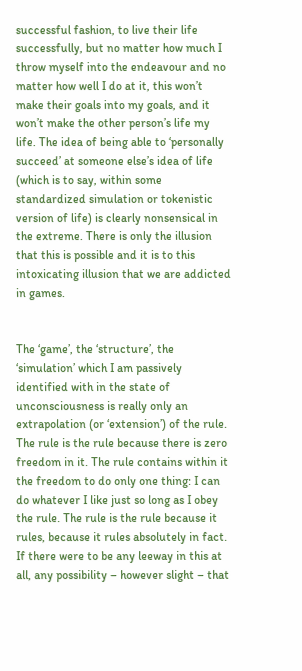successful fashion, to live their life successfully, but no matter how much I throw myself into the endeavour and no matter how well I do at it, this won’t make their goals into my goals, and it won’t make the other person’s life my life. The idea of being able to ‘personally succeed’ at someone else’s idea of life (which is to say, within some standardized simulation or tokenistic version of life) is clearly nonsensical in the extreme. There is only the illusion that this is possible and it is to this intoxicating illusion that we are addicted in games.


The ‘game’, the ‘structure’, the ‘simulation’ which I am passively identified with in the state of unconsciousness is really only an extrapolation (or ‘extension’) of the rule. The rule is the rule because there is zero freedom in it. The rule contains within it the freedom to do only one thing: I can do whatever I like just so long as I obey the rule. The rule is the rule because it rules, because it rules absolutely in fact. If there were to be any leeway in this at all, any possibility – however slight – that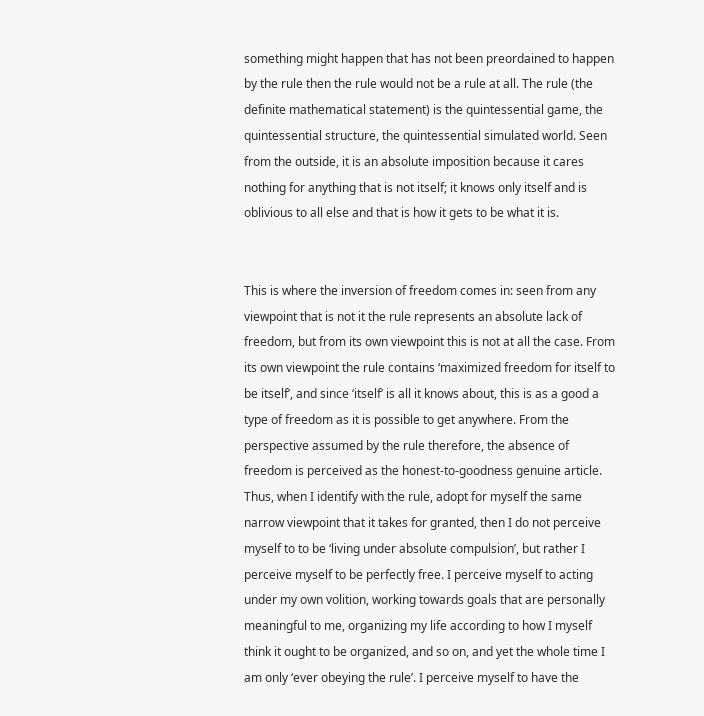something might happen that has not been preordained to happen by the rule then the rule would not be a rule at all. The rule (the definite mathematical statement) is the quintessential game, the quintessential structure, the quintessential simulated world. Seen from the outside, it is an absolute imposition because it cares nothing for anything that is not itself; it knows only itself and is oblivious to all else and that is how it gets to be what it is.


This is where the inversion of freedom comes in: seen from any viewpoint that is not it the rule represents an absolute lack of freedom, but from its own viewpoint this is not at all the case. From its own viewpoint the rule contains ‘maximized freedom for itself to be itself’, and since ‘itself’ is all it knows about, this is as a good a type of freedom as it is possible to get anywhere. From the perspective assumed by the rule therefore, the absence of freedom is perceived as the honest-to-goodness genuine article. Thus, when I identify with the rule, adopt for myself the same narrow viewpoint that it takes for granted, then I do not perceive myself to to be ‘living under absolute compulsion’, but rather I perceive myself to be perfectly free. I perceive myself to acting under my own volition, working towards goals that are personally meaningful to me, organizing my life according to how I myself think it ought to be organized, and so on, and yet the whole time I am only ‘ever obeying the rule’. I perceive myself to have the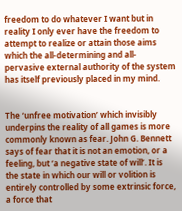freedom to do whatever I want but in reality I only ever have the freedom to attempt to realize or attain those aims which the all-determining and all-pervasive external authority of the system has itself previously placed in my mind.


The ‘unfree motivation’ which invisibly underpins the reality of all games is more commonly known as fear. John G. Bennett says of fear that it is not an emotion, or a feeling, but ‘a negative state of will’. It is the state in which our will or volition is entirely controlled by some extrinsic force, a force that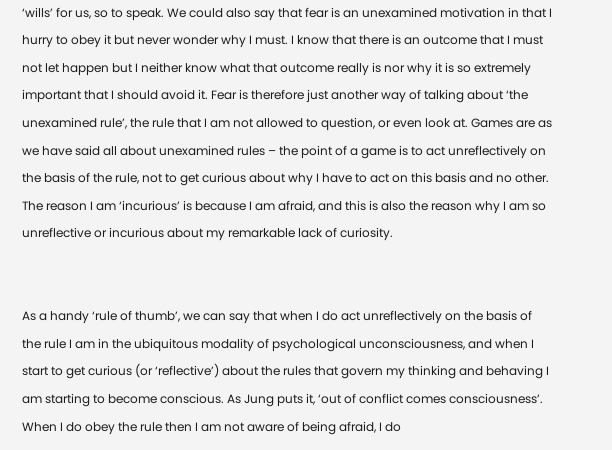‘wills’ for us, so to speak. We could also say that fear is an unexamined motivation in that I hurry to obey it but never wonder why I must. I know that there is an outcome that I must not let happen but I neither know what that outcome really is nor why it is so extremely important that I should avoid it. Fear is therefore just another way of talking about ‘the unexamined rule’, the rule that I am not allowed to question, or even look at. Games are as we have said all about unexamined rules – the point of a game is to act unreflectively on the basis of the rule, not to get curious about why I have to act on this basis and no other. The reason I am ‘incurious’ is because I am afraid, and this is also the reason why I am so unreflective or incurious about my remarkable lack of curiosity.


As a handy ‘rule of thumb’, we can say that when I do act unreflectively on the basis of the rule I am in the ubiquitous modality of psychological unconsciousness, and when I start to get curious (or ‘reflective’) about the rules that govern my thinking and behaving I am starting to become conscious. As Jung puts it, ‘out of conflict comes consciousness’. When I do obey the rule then I am not aware of being afraid, I do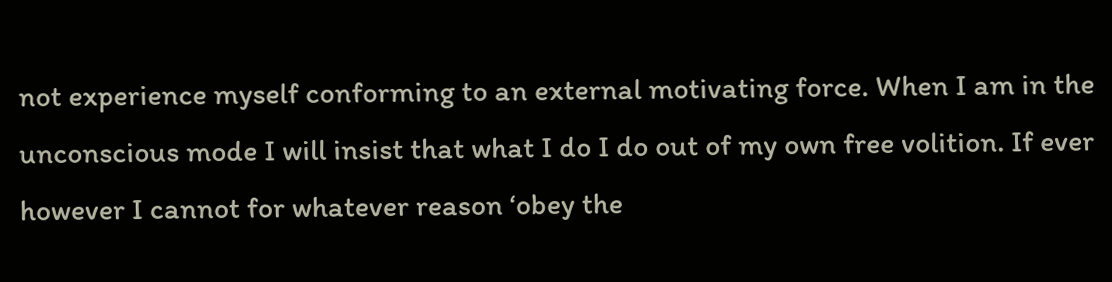not experience myself conforming to an external motivating force. When I am in the unconscious mode I will insist that what I do I do out of my own free volition. If ever however I cannot for whatever reason ‘obey the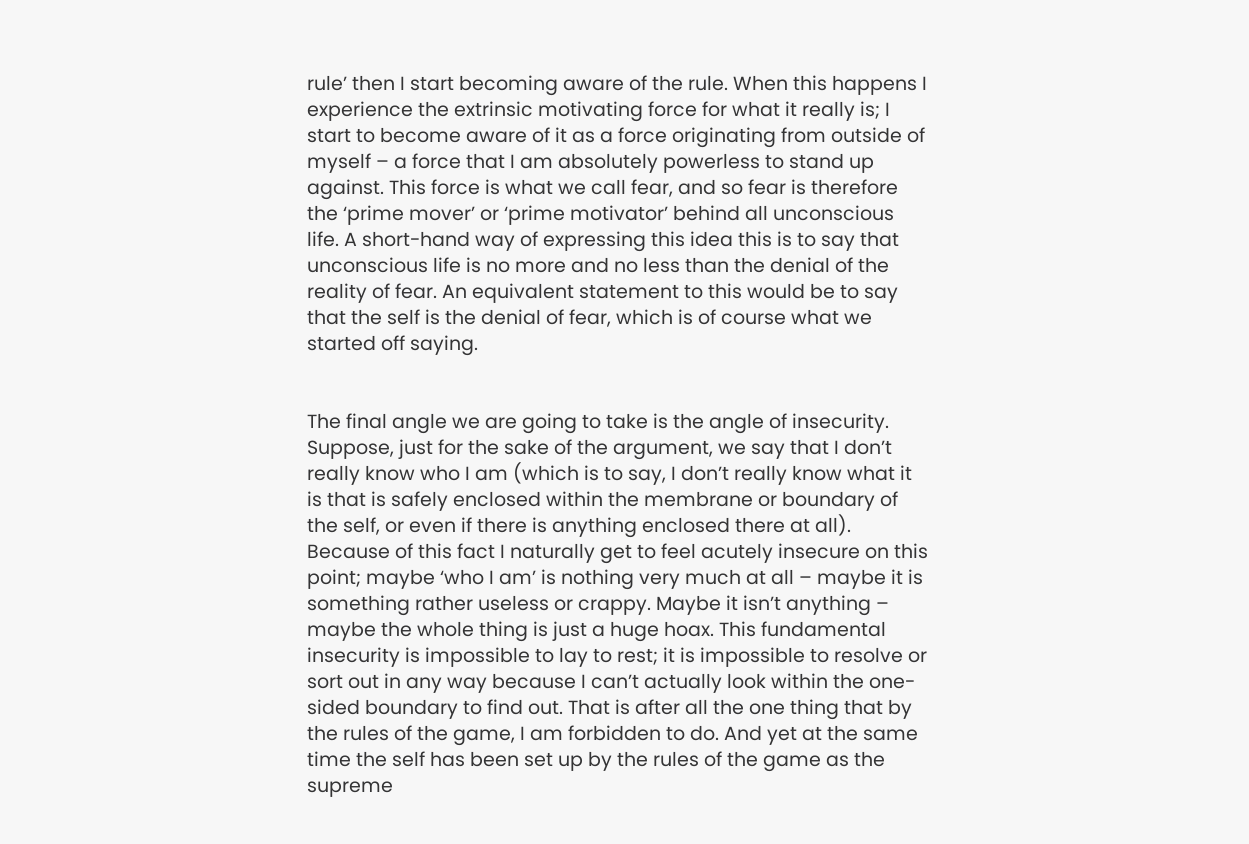rule’ then I start becoming aware of the rule. When this happens I experience the extrinsic motivating force for what it really is; I start to become aware of it as a force originating from outside of myself – a force that I am absolutely powerless to stand up against. This force is what we call fear, and so fear is therefore the ‘prime mover’ or ‘prime motivator’ behind all unconscious life. A short-hand way of expressing this idea this is to say that unconscious life is no more and no less than the denial of the reality of fear. An equivalent statement to this would be to say that the self is the denial of fear, which is of course what we started off saying.


The final angle we are going to take is the angle of insecurity. Suppose, just for the sake of the argument, we say that I don’t really know who I am (which is to say, I don’t really know what it is that is safely enclosed within the membrane or boundary of the self, or even if there is anything enclosed there at all). Because of this fact I naturally get to feel acutely insecure on this point; maybe ‘who I am’ is nothing very much at all – maybe it is something rather useless or crappy. Maybe it isn’t anything – maybe the whole thing is just a huge hoax. This fundamental insecurity is impossible to lay to rest; it is impossible to resolve or sort out in any way because I can’t actually look within the one-sided boundary to find out. That is after all the one thing that by the rules of the game, I am forbidden to do. And yet at the same time the self has been set up by the rules of the game as the supreme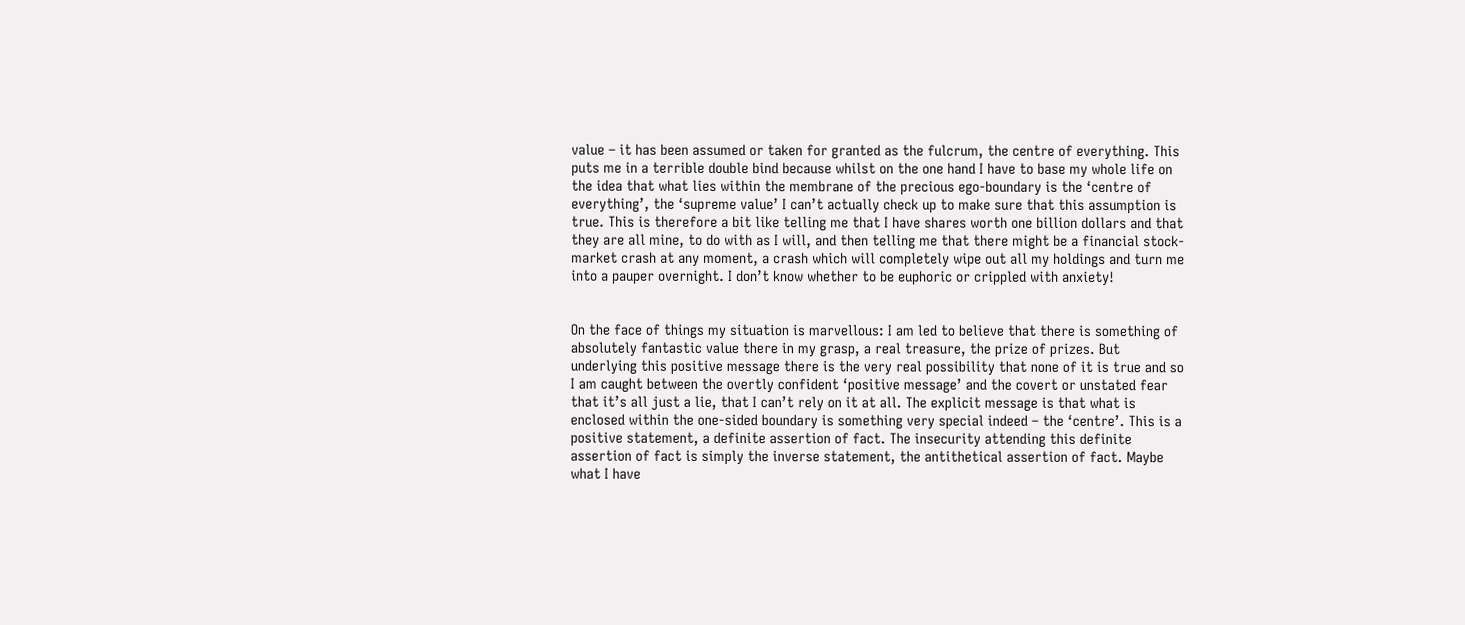value – it has been assumed or taken for granted as the fulcrum, the centre of everything. This puts me in a terrible double bind because whilst on the one hand I have to base my whole life on the idea that what lies within the membrane of the precious ego-boundary is the ‘centre of everything’, the ‘supreme value’ I can’t actually check up to make sure that this assumption is true. This is therefore a bit like telling me that I have shares worth one billion dollars and that they are all mine, to do with as I will, and then telling me that there might be a financial stock-market crash at any moment, a crash which will completely wipe out all my holdings and turn me into a pauper overnight. I don’t know whether to be euphoric or crippled with anxiety!


On the face of things my situation is marvellous: I am led to believe that there is something of absolutely fantastic value there in my grasp, a real treasure, the prize of prizes. But underlying this positive message there is the very real possibility that none of it is true and so I am caught between the overtly confident ‘positive message’ and the covert or unstated fear that it’s all just a lie, that I can’t rely on it at all. The explicit message is that what is enclosed within the one-sided boundary is something very special indeed – the ‘centre’. This is a positive statement, a definite assertion of fact. The insecurity attending this definite assertion of fact is simply the inverse statement, the antithetical assertion of fact. Maybe what I have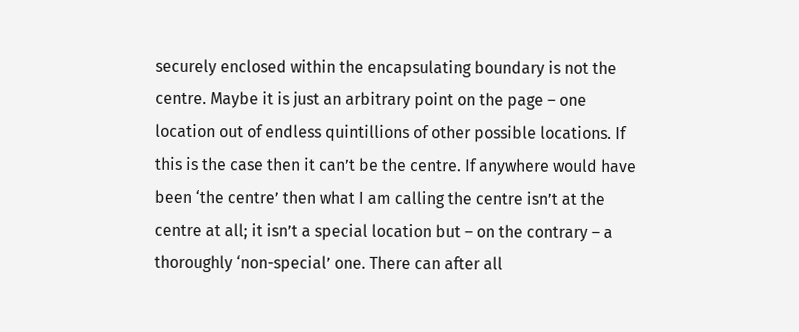securely enclosed within the encapsulating boundary is not the centre. Maybe it is just an arbitrary point on the page – one location out of endless quintillions of other possible locations. If this is the case then it can’t be the centre. If anywhere would have been ‘the centre’ then what I am calling the centre isn’t at the centre at all; it isn’t a special location but – on the contrary – a thoroughly ‘non-special’ one. There can after all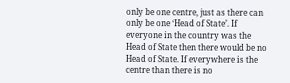only be one centre, just as there can only be one ‘Head of State’. If everyone in the country was the Head of State then there would be no Head of State. If everywhere is the centre than there is no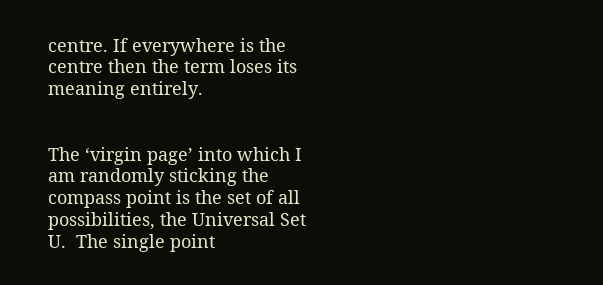centre. If everywhere is the centre then the term loses its meaning entirely.


The ‘virgin page’ into which I am randomly sticking the compass point is the set of all possibilities, the Universal Set U.  The single point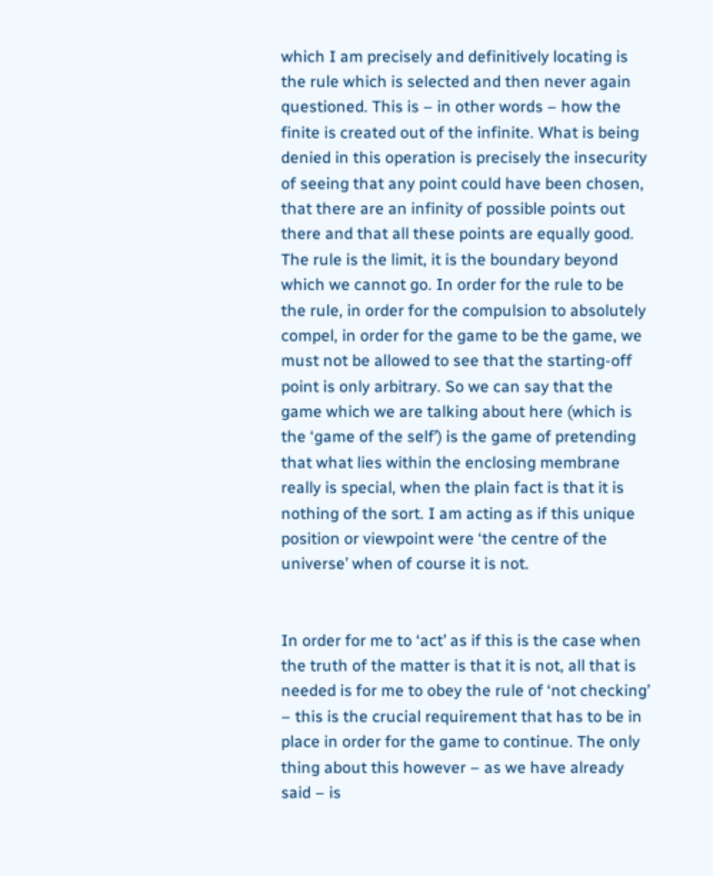which I am precisely and definitively locating is the rule which is selected and then never again questioned. This is – in other words – how the finite is created out of the infinite. What is being denied in this operation is precisely the insecurity of seeing that any point could have been chosen, that there are an infinity of possible points out there and that all these points are equally good. The rule is the limit, it is the boundary beyond which we cannot go. In order for the rule to be the rule, in order for the compulsion to absolutely compel, in order for the game to be the game, we must not be allowed to see that the starting-off point is only arbitrary. So we can say that the game which we are talking about here (which is the ‘game of the self’) is the game of pretending that what lies within the enclosing membrane really is special, when the plain fact is that it is nothing of the sort. I am acting as if this unique position or viewpoint were ‘the centre of the universe’ when of course it is not.


In order for me to ‘act’ as if this is the case when the truth of the matter is that it is not, all that is needed is for me to obey the rule of ‘not checking’ – this is the crucial requirement that has to be in place in order for the game to continue. The only thing about this however – as we have already said – is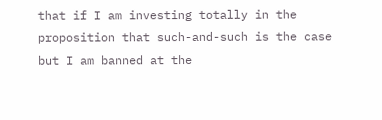that if I am investing totally in the proposition that such-and-such is the case but I am banned at the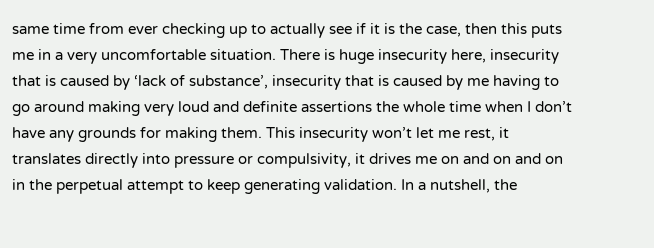same time from ever checking up to actually see if it is the case, then this puts me in a very uncomfortable situation. There is huge insecurity here, insecurity that is caused by ‘lack of substance’, insecurity that is caused by me having to go around making very loud and definite assertions the whole time when I don’t have any grounds for making them. This insecurity won’t let me rest, it translates directly into pressure or compulsivity, it drives me on and on and on in the perpetual attempt to keep generating validation. In a nutshell, the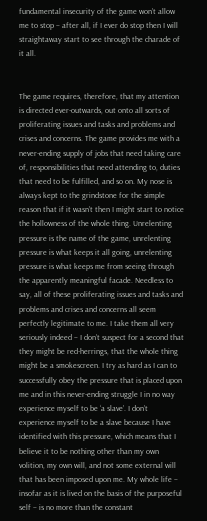fundamental insecurity of the game won’t allow me to stop – after all, if I ever do stop then I will straightaway start to see through the charade of it all.


The game requires, therefore, that my attention is directed ever-outwards, out onto all sorts of proliferating issues and tasks and problems and crises and concerns. The game provides me with a never-ending supply of jobs that need taking care of, responsibilities that need attending to, duties that need to be fulfilled, and so on. My nose is always kept to the grindstone for the simple reason that if it wasn’t then I might start to notice the hollowness of the whole thing. Unrelenting pressure is the name of the game, unrelenting pressure is what keeps it all going, unrelenting pressure is what keeps me from seeing through the apparently meaningful facade. Needless to say, all of these proliferating issues and tasks and problems and crises and concerns all seem perfectly legitimate to me. I take them all very seriously indeed – I don’t suspect for a second that they might be red-herrings, that the whole thing might be a smokescreen. I try as hard as I can to successfully obey the pressure that is placed upon me and in this never-ending struggle I in no way experience myself to be ‘a slave’. I don’t experience myself to be a slave because I have identified with this pressure, which means that I believe it to be nothing other than my own volition, my own will, and not some external will that has been imposed upon me. My whole life – insofar as it is lived on the basis of the purposeful self – is no more than the constant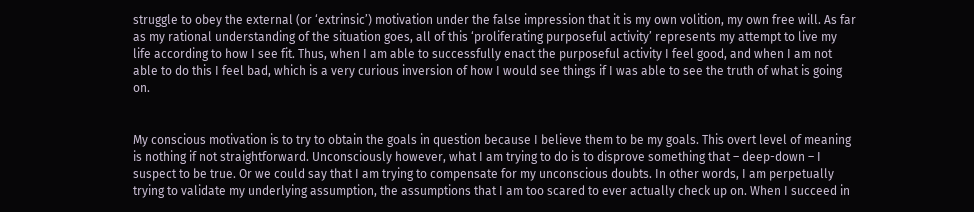struggle to obey the external (or ‘extrinsic’) motivation under the false impression that it is my own volition, my own free will. As far as my rational understanding of the situation goes, all of this ‘proliferating purposeful activity’ represents my attempt to live my life according to how I see fit. Thus, when I am able to successfully enact the purposeful activity I feel good, and when I am not able to do this I feel bad, which is a very curious inversion of how I would see things if I was able to see the truth of what is going on.


My conscious motivation is to try to obtain the goals in question because I believe them to be my goals. This overt level of meaning is nothing if not straightforward. Unconsciously however, what I am trying to do is to disprove something that – deep-down – I suspect to be true. Or we could say that I am trying to compensate for my unconscious doubts. In other words, I am perpetually trying to validate my underlying assumption, the assumptions that I am too scared to ever actually check up on. When I succeed in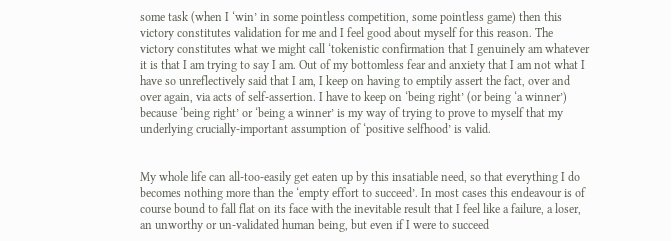some task (when I ‘win’ in some pointless competition, some pointless game) then this victory constitutes validation for me and I feel good about myself for this reason. The victory constitutes what we might call ‘tokenistic confirmation that I genuinely am whatever it is that I am trying to say I am. Out of my bottomless fear and anxiety that I am not what I have so unreflectively said that I am, I keep on having to emptily assert the fact, over and over again, via acts of self-assertion. I have to keep on ‘being right’ (or being ‘a winner’) because ‘being right’ or ‘being a winner’ is my way of trying to prove to myself that my underlying crucially-important assumption of ‘positive selfhood’ is valid.


My whole life can all-too-easily get eaten up by this insatiable need, so that everything I do becomes nothing more than the ‘empty effort to succeed’. In most cases this endeavour is of course bound to fall flat on its face with the inevitable result that I feel like a failure, a loser, an unworthy or un-validated human being, but even if I were to succeed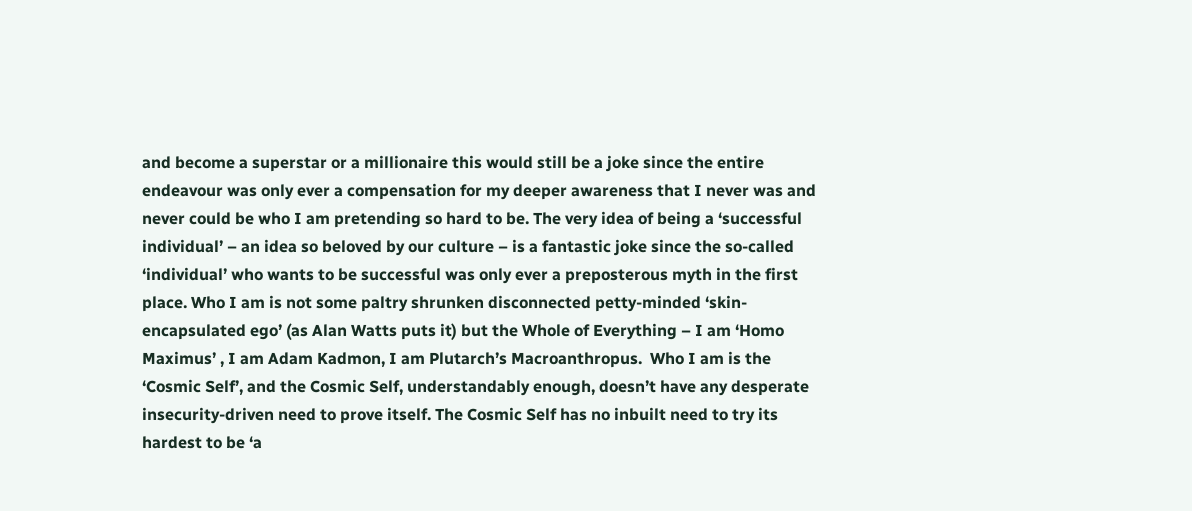and become a superstar or a millionaire this would still be a joke since the entire endeavour was only ever a compensation for my deeper awareness that I never was and never could be who I am pretending so hard to be. The very idea of being a ‘successful individual’ – an idea so beloved by our culture – is a fantastic joke since the so-called ‘individual’ who wants to be successful was only ever a preposterous myth in the first place. Who I am is not some paltry shrunken disconnected petty-minded ‘skin-encapsulated ego’ (as Alan Watts puts it) but the Whole of Everything – I am ‘Homo Maximus’ , I am Adam Kadmon, I am Plutarch’s Macroanthropus.  Who I am is the ‘Cosmic Self’, and the Cosmic Self, understandably enough, doesn’t have any desperate insecurity-driven need to prove itself. The Cosmic Self has no inbuilt need to try its hardest to be ‘a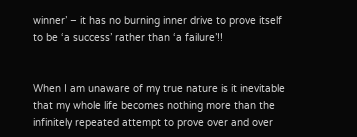winner’ – it has no burning inner drive to prove itself to be ‘a success’ rather than ‘a failure’!!


When I am unaware of my true nature is it inevitable that my whole life becomes nothing more than the infinitely repeated attempt to prove over and over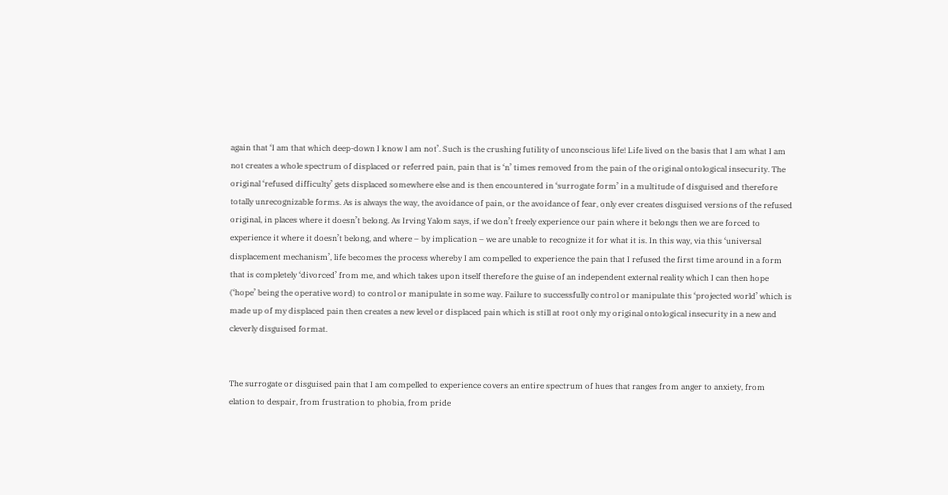again that ‘I am that which deep-down I know I am not’. Such is the crushing futility of unconscious life! Life lived on the basis that I am what I am not creates a whole spectrum of displaced or referred pain, pain that is ‘n’ times removed from the pain of the original ontological insecurity. The original ‘refused difficulty’ gets displaced somewhere else and is then encountered in ‘surrogate form’ in a multitude of disguised and therefore totally unrecognizable forms. As is always the way, the avoidance of pain, or the avoidance of fear, only ever creates disguised versions of the refused original, in places where it doesn’t belong. As Irving Yalom says, if we don’t freely experience our pain where it belongs then we are forced to experience it where it doesn’t belong, and where – by implication – we are unable to recognize it for what it is. In this way, via this ‘universal displacement mechanism’, life becomes the process whereby I am compelled to experience the pain that I refused the first time around in a form that is completely ‘divorced’ from me, and which takes upon itself therefore the guise of an independent external reality which I can then hope (‘hope’ being the operative word) to control or manipulate in some way. Failure to successfully control or manipulate this ‘projected world’ which is made up of my displaced pain then creates a new level or displaced pain which is still at root only my original ontological insecurity in a new and cleverly disguised format.


The surrogate or disguised pain that I am compelled to experience covers an entire spectrum of hues that ranges from anger to anxiety, from elation to despair, from frustration to phobia, from pride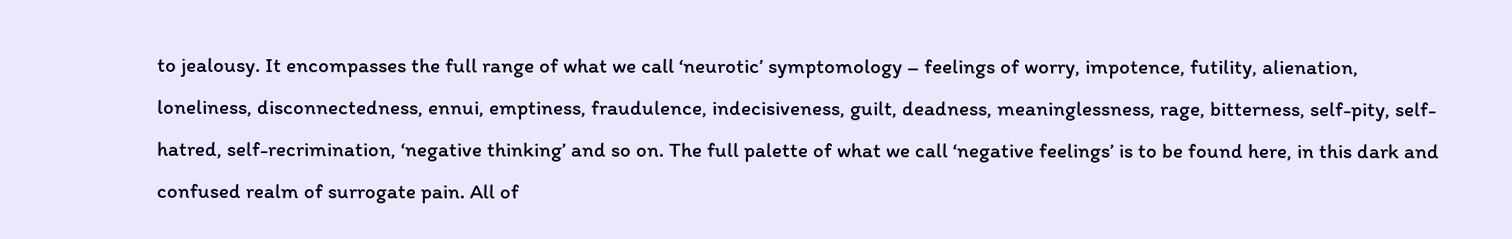to jealousy. It encompasses the full range of what we call ‘neurotic’ symptomology – feelings of worry, impotence, futility, alienation, loneliness, disconnectedness, ennui, emptiness, fraudulence, indecisiveness, guilt, deadness, meaninglessness, rage, bitterness, self-pity, self-hatred, self-recrimination, ‘negative thinking’ and so on. The full palette of what we call ‘negative feelings’ is to be found here, in this dark and confused realm of surrogate pain. All of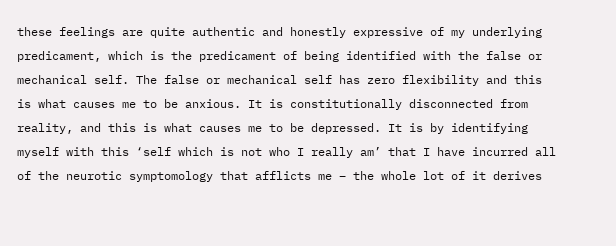these feelings are quite authentic and honestly expressive of my underlying predicament, which is the predicament of being identified with the false or mechanical self. The false or mechanical self has zero flexibility and this is what causes me to be anxious. It is constitutionally disconnected from reality, and this is what causes me to be depressed. It is by identifying myself with this ‘self which is not who I really am’ that I have incurred all of the neurotic symptomology that afflicts me – the whole lot of it derives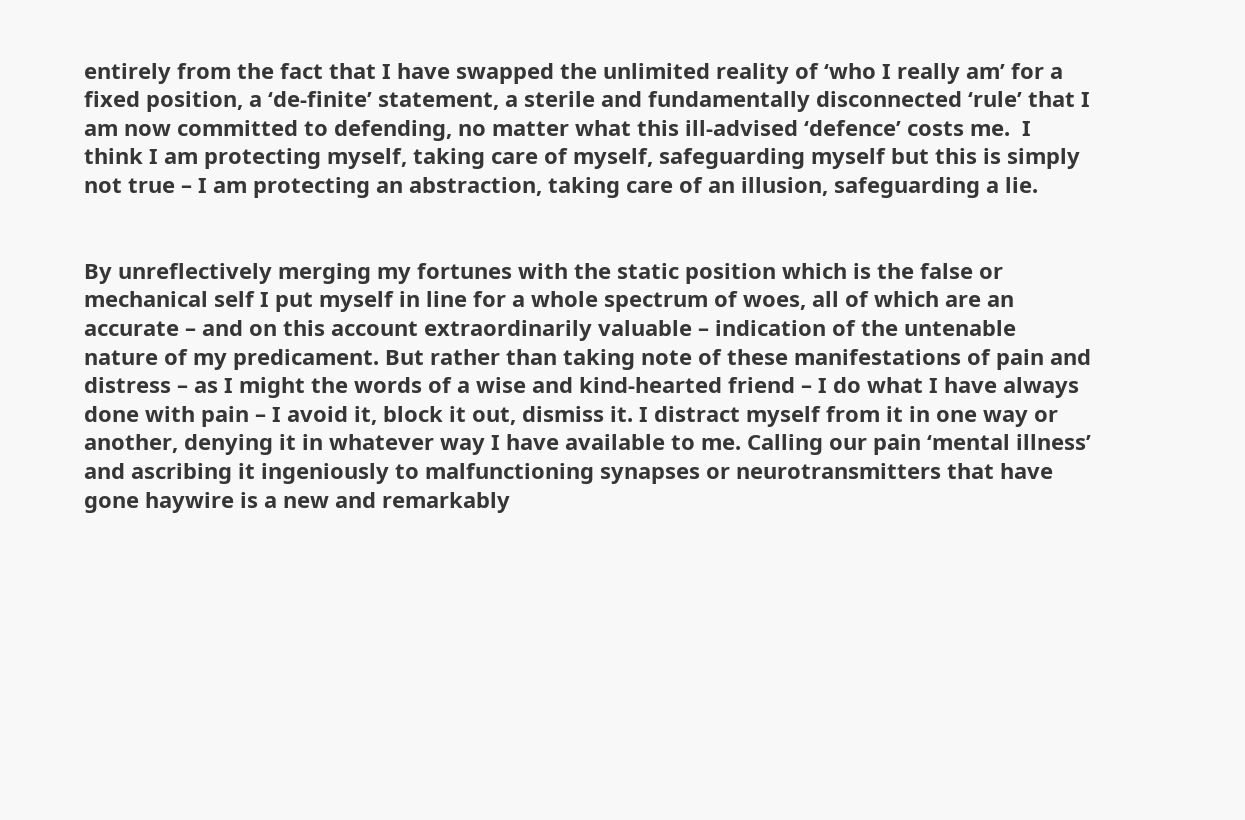entirely from the fact that I have swapped the unlimited reality of ‘who I really am’ for a fixed position, a ‘de-finite’ statement, a sterile and fundamentally disconnected ‘rule’ that I am now committed to defending, no matter what this ill-advised ‘defence’ costs me.  I think I am protecting myself, taking care of myself, safeguarding myself but this is simply not true – I am protecting an abstraction, taking care of an illusion, safeguarding a lie.


By unreflectively merging my fortunes with the static position which is the false or mechanical self I put myself in line for a whole spectrum of woes, all of which are an accurate – and on this account extraordinarily valuable – indication of the untenable nature of my predicament. But rather than taking note of these manifestations of pain and distress – as I might the words of a wise and kind-hearted friend – I do what I have always done with pain – I avoid it, block it out, dismiss it. I distract myself from it in one way or another, denying it in whatever way I have available to me. Calling our pain ‘mental illness’ and ascribing it ingeniously to malfunctioning synapses or neurotransmitters that have gone haywire is a new and remarkably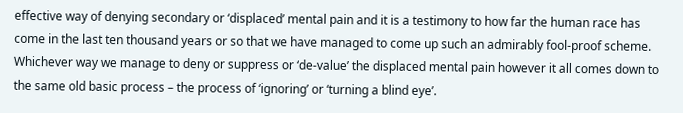effective way of denying secondary or ‘displaced’ mental pain and it is a testimony to how far the human race has come in the last ten thousand years or so that we have managed to come up such an admirably fool-proof scheme. Whichever way we manage to deny or suppress or ‘de-value’ the displaced mental pain however it all comes down to the same old basic process – the process of ‘ignoring’ or ‘turning a blind eye’.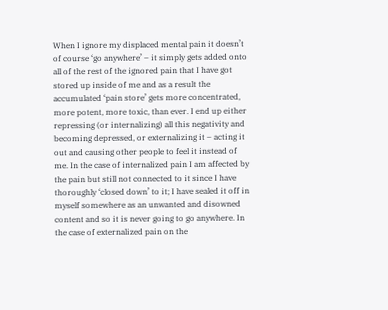When I ignore my displaced mental pain it doesn’t of course ‘go anywhere’ – it simply gets added onto all of the rest of the ignored pain that I have got stored up inside of me and as a result the accumulated ‘pain store’ gets more concentrated, more potent, more toxic, than ever. I end up either repressing (or internalizing) all this negativity and becoming depressed, or externalizing it – acting it out and causing other people to feel it instead of me. In the case of internalized pain I am affected by the pain but still not connected to it since I have thoroughly ‘closed down’ to it; I have sealed it off in myself somewhere as an unwanted and disowned content and so it is never going to go anywhere. In the case of externalized pain on the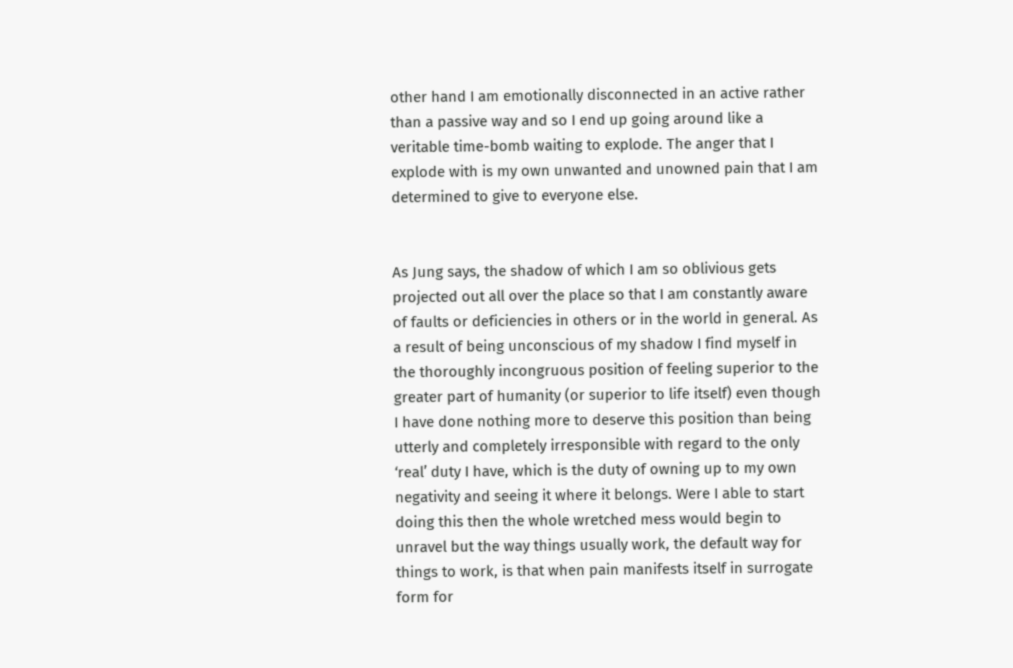other hand I am emotionally disconnected in an active rather than a passive way and so I end up going around like a veritable time-bomb waiting to explode. The anger that I explode with is my own unwanted and unowned pain that I am determined to give to everyone else.


As Jung says, the shadow of which I am so oblivious gets projected out all over the place so that I am constantly aware of faults or deficiencies in others or in the world in general. As a result of being unconscious of my shadow I find myself in the thoroughly incongruous position of feeling superior to the greater part of humanity (or superior to life itself) even though I have done nothing more to deserve this position than being utterly and completely irresponsible with regard to the only ‘real’ duty I have, which is the duty of owning up to my own negativity and seeing it where it belongs. Were I able to start doing this then the whole wretched mess would begin to unravel but the way things usually work, the default way for things to work, is that when pain manifests itself in surrogate form for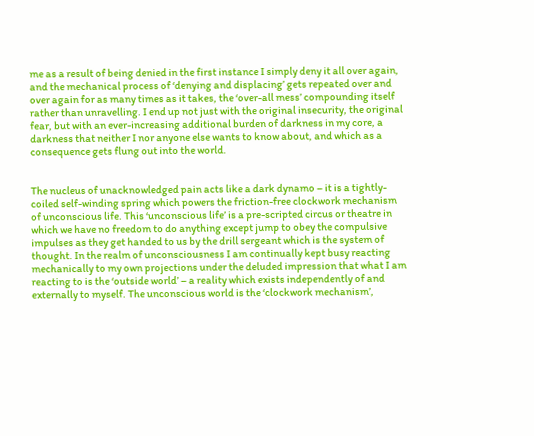me as a result of being denied in the first instance I simply deny it all over again, and the mechanical process of ‘denying and displacing’ gets repeated over and over again for as many times as it takes, the ‘over-all mess’ compounding itself rather than unravelling. I end up not just with the original insecurity, the original fear, but with an ever-increasing additional burden of darkness in my core, a darkness that neither I nor anyone else wants to know about, and which as a consequence gets flung out into the world.


The nucleus of unacknowledged pain acts like a dark dynamo – it is a tightly-coiled self-winding spring which powers the friction-free clockwork mechanism of unconscious life. This ‘unconscious life’ is a pre-scripted circus or theatre in which we have no freedom to do anything except jump to obey the compulsive impulses as they get handed to us by the drill sergeant which is the system of thought. In the realm of unconsciousness I am continually kept busy reacting mechanically to my own projections under the deluded impression that what I am reacting to is the ‘outside world’ – a reality which exists independently of and externally to myself. The unconscious world is the ‘clockwork mechanism’,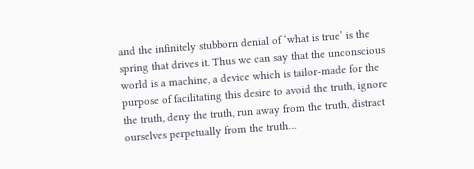and the infinitely stubborn denial of ‘what is true’ is the spring that drives it. Thus we can say that the unconscious world is a machine, a device which is tailor-made for the purpose of facilitating this desire to avoid the truth, ignore the truth, deny the truth, run away from the truth, distract ourselves perpetually from the truth…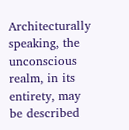Architecturally speaking, the unconscious realm, in its entirety, may be described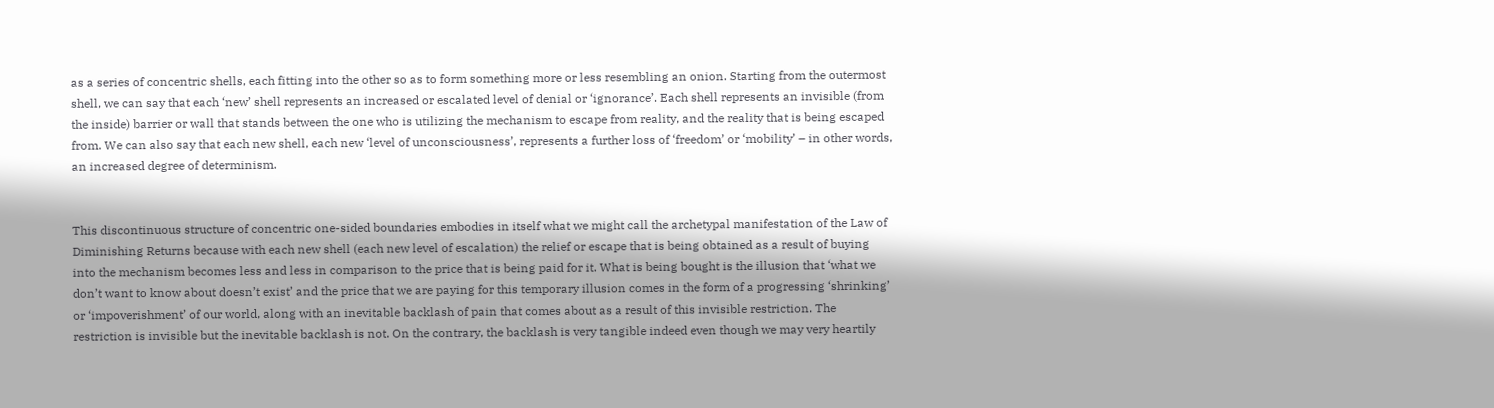as a series of concentric shells, each fitting into the other so as to form something more or less resembling an onion. Starting from the outermost shell, we can say that each ‘new’ shell represents an increased or escalated level of denial or ‘ignorance’. Each shell represents an invisible (from the inside) barrier or wall that stands between the one who is utilizing the mechanism to escape from reality, and the reality that is being escaped from. We can also say that each new shell, each new ‘level of unconsciousness’, represents a further loss of ‘freedom’ or ‘mobility’ – in other words, an increased degree of determinism.


This discontinuous structure of concentric one-sided boundaries embodies in itself what we might call the archetypal manifestation of the Law of Diminishing Returns because with each new shell (each new level of escalation) the relief or escape that is being obtained as a result of buying into the mechanism becomes less and less in comparison to the price that is being paid for it. What is being bought is the illusion that ‘what we don’t want to know about doesn’t exist’ and the price that we are paying for this temporary illusion comes in the form of a progressing ‘shrinking’ or ‘impoverishment’ of our world, along with an inevitable backlash of pain that comes about as a result of this invisible restriction. The restriction is invisible but the inevitable backlash is not. On the contrary, the backlash is very tangible indeed even though we may very heartily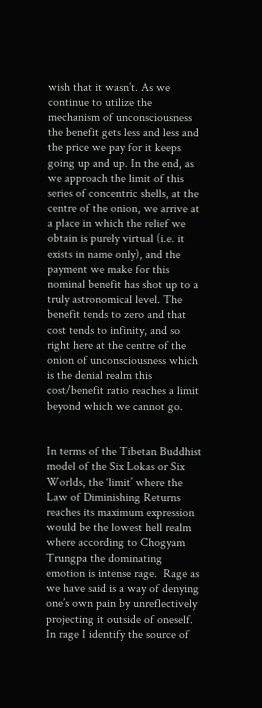wish that it wasn’t. As we continue to utilize the mechanism of unconsciousness the benefit gets less and less and the price we pay for it keeps going up and up. In the end, as we approach the limit of this series of concentric shells, at the centre of the onion, we arrive at a place in which the relief we obtain is purely virtual (i.e. it exists in name only), and the payment we make for this nominal benefit has shot up to a truly astronomical level. The benefit tends to zero and that cost tends to infinity, and so right here at the centre of the onion of unconsciousness which is the denial realm this cost/benefit ratio reaches a limit beyond which we cannot go.


In terms of the Tibetan Buddhist model of the Six Lokas or Six Worlds, the ‘limit’ where the Law of Diminishing Returns reaches its maximum expression would be the lowest hell realm where according to Chogyam Trungpa the dominating emotion is intense rage.  Rage as we have said is a way of denying one’s own pain by unreflectively projecting it outside of oneself. In rage I identify the source of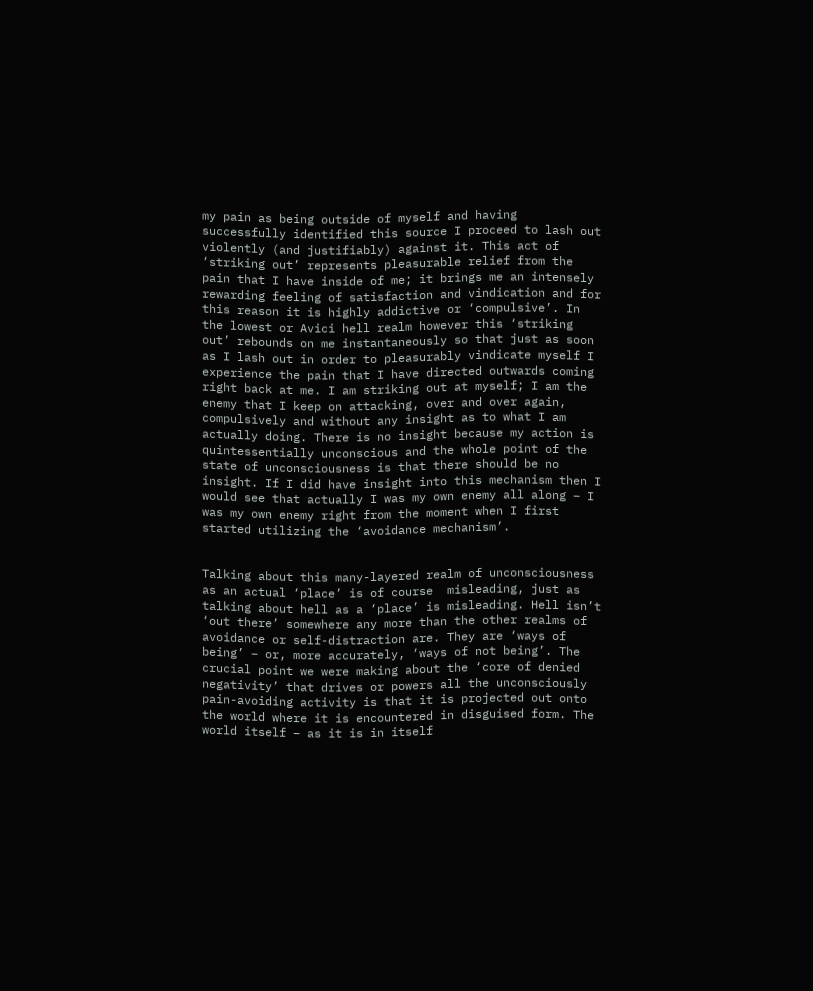my pain as being outside of myself and having successfully identified this source I proceed to lash out violently (and justifiably) against it. This act of ‘striking out’ represents pleasurable relief from the pain that I have inside of me; it brings me an intensely rewarding feeling of satisfaction and vindication and for this reason it is highly addictive or ‘compulsive’. In the lowest or Avici hell realm however this ‘striking out’ rebounds on me instantaneously so that just as soon as I lash out in order to pleasurably vindicate myself I experience the pain that I have directed outwards coming right back at me. I am striking out at myself; I am the enemy that I keep on attacking, over and over again, compulsively and without any insight as to what I am actually doing. There is no insight because my action is quintessentially unconscious and the whole point of the state of unconsciousness is that there should be no insight. If I did have insight into this mechanism then I would see that actually I was my own enemy all along – I was my own enemy right from the moment when I first started utilizing the ‘avoidance mechanism’.


Talking about this many-layered realm of unconsciousness as an actual ‘place’ is of course  misleading, just as talking about hell as a ‘place’ is misleading. Hell isn’t ‘out there’ somewhere any more than the other realms of avoidance or self-distraction are. They are ‘ways of being’ – or, more accurately, ‘ways of not being’. The crucial point we were making about the ‘core of denied negativity’ that drives or powers all the unconsciously pain-avoiding activity is that it is projected out onto the world where it is encountered in disguised form. The world itself – as it is in itself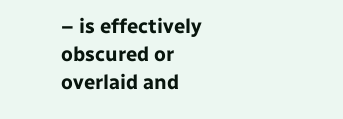– is effectively obscured or overlaid and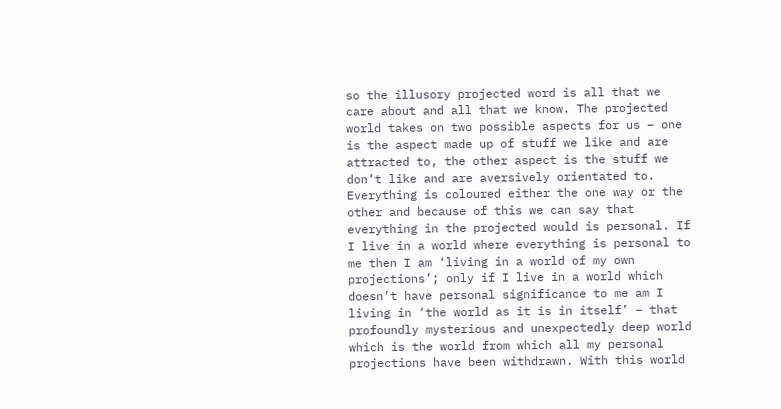so the illusory projected word is all that we care about and all that we know. The projected world takes on two possible aspects for us – one is the aspect made up of stuff we like and are attracted to, the other aspect is the stuff we don’t like and are aversively orientated to. Everything is coloured either the one way or the other and because of this we can say that everything in the projected would is personal. If I live in a world where everything is personal to me then I am ‘living in a world of my own projections’; only if I live in a world which doesn’t have personal significance to me am I living in ‘the world as it is in itself’ – that profoundly mysterious and unexpectedly deep world which is the world from which all my personal projections have been withdrawn. With this world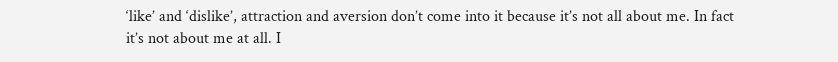‘like’ and ‘dislike’, attraction and aversion don’t come into it because it’s not all about me. In fact it’s not about me at all. I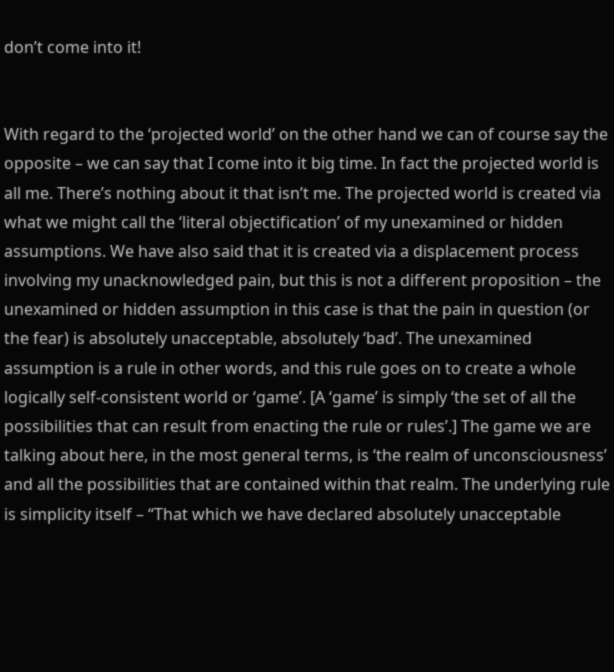don’t come into it!


With regard to the ‘projected world’ on the other hand we can of course say the opposite – we can say that I come into it big time. In fact the projected world is all me. There’s nothing about it that isn’t me. The projected world is created via what we might call the ‘literal objectification’ of my unexamined or hidden assumptions. We have also said that it is created via a displacement process involving my unacknowledged pain, but this is not a different proposition – the unexamined or hidden assumption in this case is that the pain in question (or the fear) is absolutely unacceptable, absolutely ‘bad’. The unexamined assumption is a rule in other words, and this rule goes on to create a whole logically self-consistent world or ‘game’. [A ‘game’ is simply ‘the set of all the possibilities that can result from enacting the rule or rules’.] The game we are talking about here, in the most general terms, is ‘the realm of unconsciousness’ and all the possibilities that are contained within that realm. The underlying rule is simplicity itself – “That which we have declared absolutely unacceptable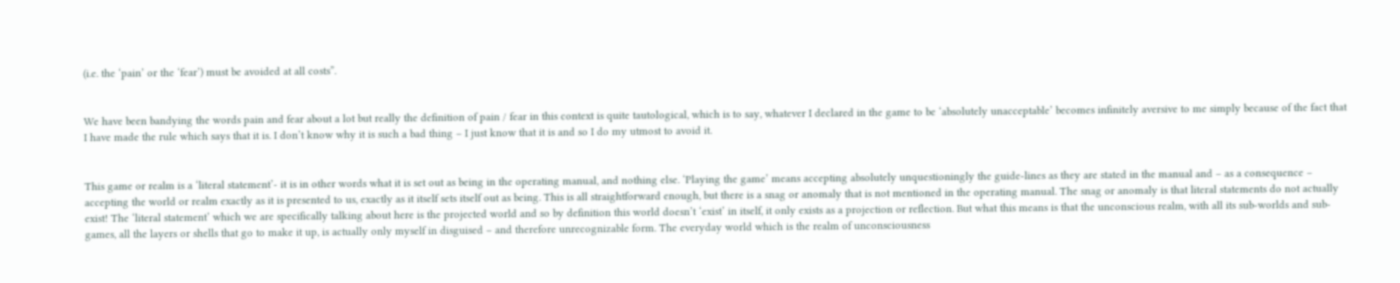(i.e. the ‘pain’ or the ‘fear’) must be avoided at all costs”.


We have been bandying the words pain and fear about a lot but really the definition of pain / fear in this context is quite tautological, which is to say, whatever I declared in the game to be ‘absolutely unacceptable’ becomes infinitely aversive to me simply because of the fact that I have made the rule which says that it is. I don’t know why it is such a bad thing – I just know that it is and so I do my utmost to avoid it.


This game or realm is a ‘literal statement’- it is in other words what it is set out as being in the operating manual, and nothing else. ‘Playing the game’ means accepting absolutely unquestioningly the guide-lines as they are stated in the manual and – as a consequence – accepting the world or realm exactly as it is presented to us, exactly as it itself sets itself out as being. This is all straightforward enough, but there is a snag or anomaly that is not mentioned in the operating manual. The snag or anomaly is that literal statements do not actually exist! The ‘literal statement’ which we are specifically talking about here is the projected world and so by definition this world doesn’t ‘exist’ in itself, it only exists as a projection or reflection. But what this means is that the unconscious realm, with all its sub-worlds and sub-games, all the layers or shells that go to make it up, is actually only myself in disguised – and therefore unrecognizable form. The everyday world which is the realm of unconsciousness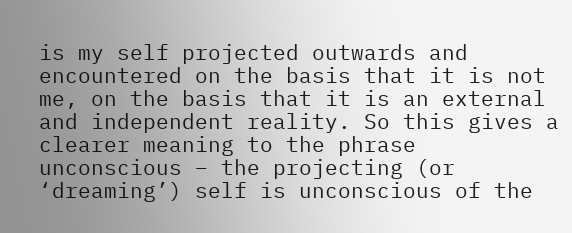is my self projected outwards and encountered on the basis that it is not me, on the basis that it is an external and independent reality. So this gives a clearer meaning to the phrase unconscious – the projecting (or ‘dreaming’) self is unconscious of the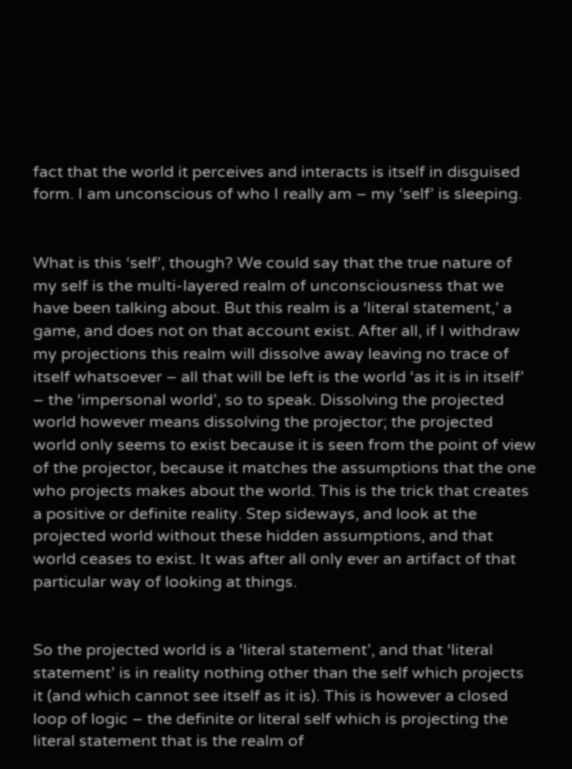fact that the world it perceives and interacts is itself in disguised form. I am unconscious of who I really am – my ‘self’ is sleeping.


What is this ‘self’, though? We could say that the true nature of my self is the multi-layered realm of unconsciousness that we have been talking about. But this realm is a ‘literal statement,’ a game, and does not on that account exist. After all, if I withdraw my projections this realm will dissolve away leaving no trace of itself whatsoever – all that will be left is the world ‘as it is in itself’ – the ‘impersonal world’, so to speak. Dissolving the projected world however means dissolving the projector; the projected world only seems to exist because it is seen from the point of view of the projector, because it matches the assumptions that the one who projects makes about the world. This is the trick that creates a positive or definite reality. Step sideways, and look at the projected world without these hidden assumptions, and that world ceases to exist. It was after all only ever an artifact of that particular way of looking at things.


So the projected world is a ‘literal statement’, and that ‘literal statement’ is in reality nothing other than the self which projects it (and which cannot see itself as it is). This is however a closed loop of logic – the definite or literal self which is projecting the literal statement that is the realm of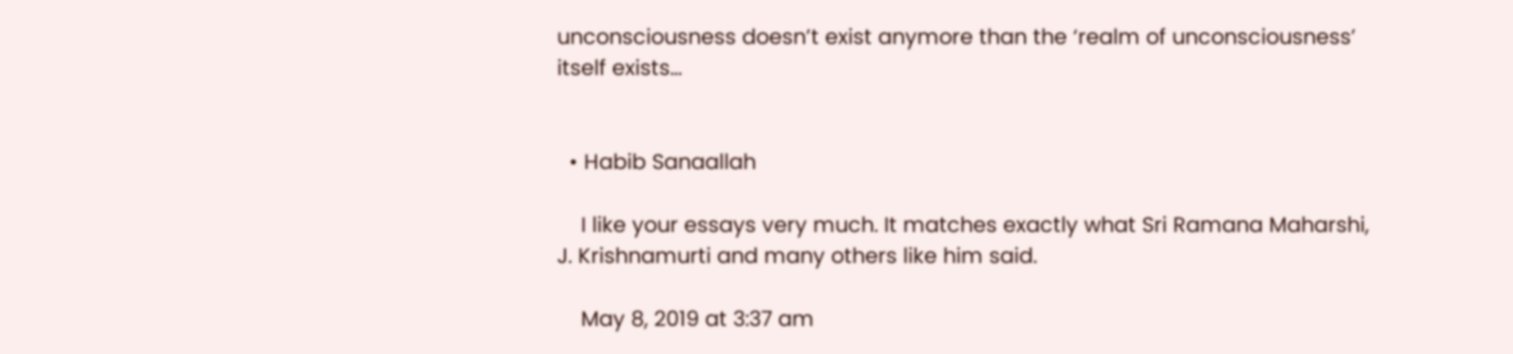unconsciousness doesn’t exist anymore than the ‘realm of unconsciousness’ itself exists…


  • Habib Sanaallah

    I like your essays very much. It matches exactly what Sri Ramana Maharshi, J. Krishnamurti and many others like him said.

    May 8, 2019 at 3:37 am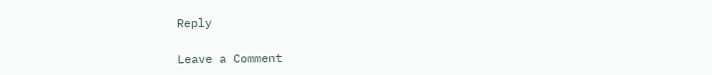Reply

Leave a Comment